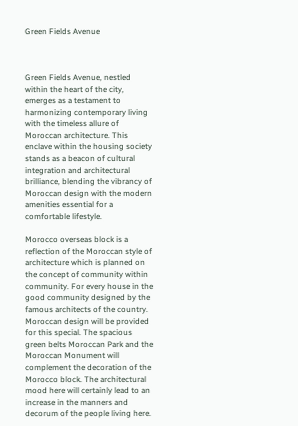Green Fields Avenue



Green Fields Avenue, nestled within the heart of the city, emerges as a testament to harmonizing contemporary living with the timeless allure of Moroccan architecture. This enclave within the housing society stands as a beacon of cultural integration and architectural brilliance, blending the vibrancy of Moroccan design with the modern amenities essential for a comfortable lifestyle.

Morocco overseas block is a reflection of the Moroccan style of architecture which is planned on the concept of community within community. For every house in the good community designed by the famous architects of the country. Moroccan design will be provided for this special. The spacious green belts Moroccan Park and the Moroccan Monument will complement the decoration of the Morocco block. The architectural mood here will certainly lead to an increase in the manners and decorum of the people living here.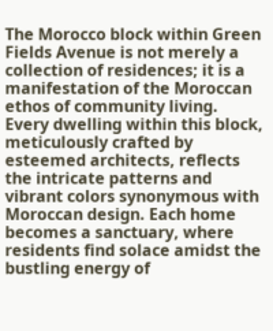The Morocco block within Green Fields Avenue is not merely a collection of residences; it is a manifestation of the Moroccan ethos of community living. Every dwelling within this block, meticulously crafted by esteemed architects, reflects the intricate patterns and vibrant colors synonymous with Moroccan design. Each home becomes a sanctuary, where residents find solace amidst the bustling energy of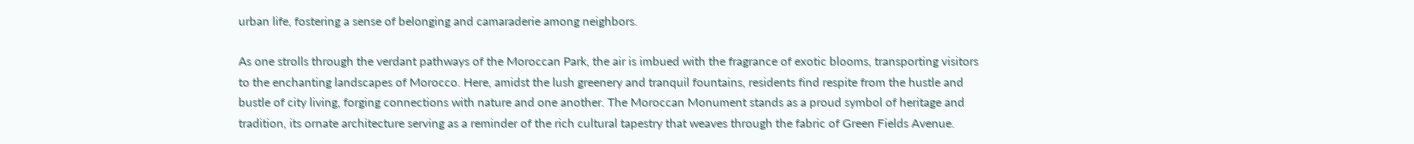urban life, fostering a sense of belonging and camaraderie among neighbors.

As one strolls through the verdant pathways of the Moroccan Park, the air is imbued with the fragrance of exotic blooms, transporting visitors to the enchanting landscapes of Morocco. Here, amidst the lush greenery and tranquil fountains, residents find respite from the hustle and bustle of city living, forging connections with nature and one another. The Moroccan Monument stands as a proud symbol of heritage and tradition, its ornate architecture serving as a reminder of the rich cultural tapestry that weaves through the fabric of Green Fields Avenue.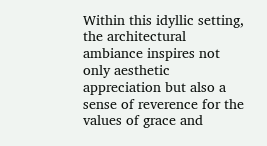Within this idyllic setting, the architectural ambiance inspires not only aesthetic appreciation but also a sense of reverence for the values of grace and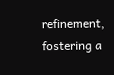refinement, fostering a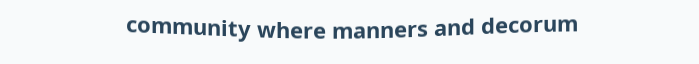community where manners and decorum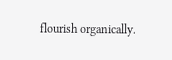flourish organically.